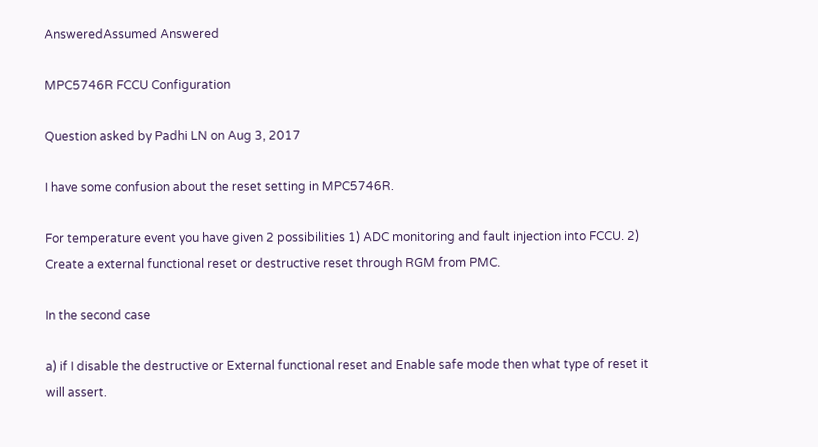AnsweredAssumed Answered

MPC5746R FCCU Configuration

Question asked by Padhi LN on Aug 3, 2017

I have some confusion about the reset setting in MPC5746R.

For temperature event you have given 2 possibilities 1) ADC monitoring and fault injection into FCCU. 2) Create a external functional reset or destructive reset through RGM from PMC.

In the second case

a) if I disable the destructive or External functional reset and Enable safe mode then what type of reset it will assert.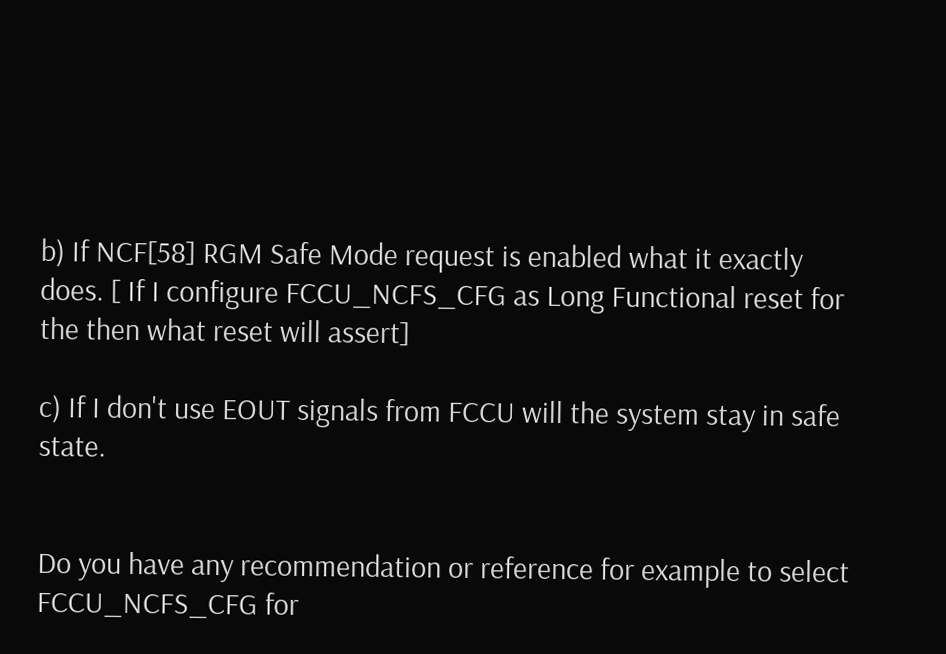b) If NCF[58] RGM Safe Mode request is enabled what it exactly does. [ If I configure FCCU_NCFS_CFG as Long Functional reset for the then what reset will assert]

c) If I don't use EOUT signals from FCCU will the system stay in safe state.


Do you have any recommendation or reference for example to select  FCCU_NCFS_CFG for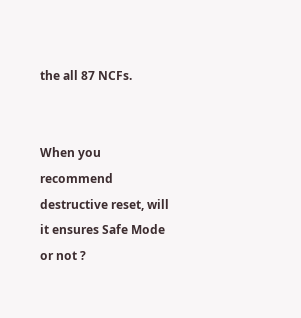the all 87 NCFs.


When you recommend destructive reset, will it ensures Safe Mode or not ?